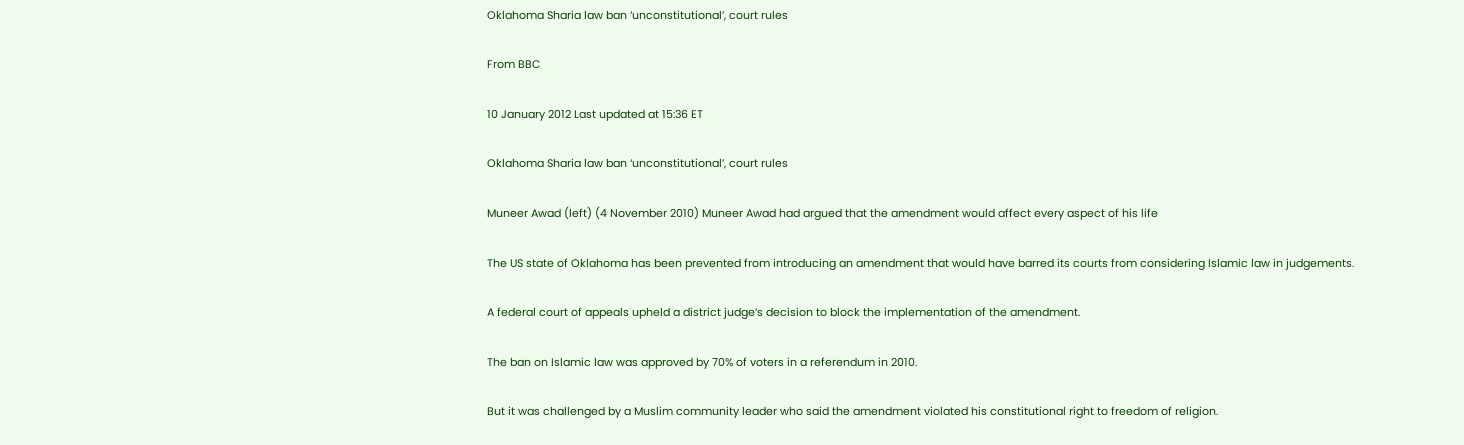Oklahoma Sharia law ban ‘unconstitutional’, court rules

From BBC

10 January 2012 Last updated at 15:36 ET

Oklahoma Sharia law ban ‘unconstitutional’, court rules

Muneer Awad (left) (4 November 2010) Muneer Awad had argued that the amendment would affect every aspect of his life

The US state of Oklahoma has been prevented from introducing an amendment that would have barred its courts from considering Islamic law in judgements.

A federal court of appeals upheld a district judge’s decision to block the implementation of the amendment.

The ban on Islamic law was approved by 70% of voters in a referendum in 2010.

But it was challenged by a Muslim community leader who said the amendment violated his constitutional right to freedom of religion.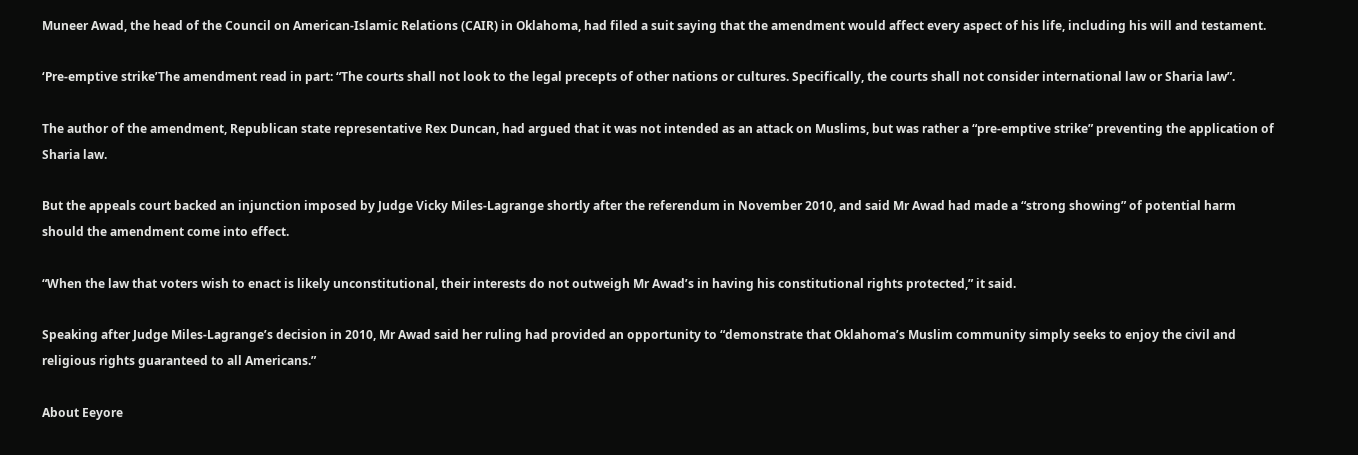Muneer Awad, the head of the Council on American-Islamic Relations (CAIR) in Oklahoma, had filed a suit saying that the amendment would affect every aspect of his life, including his will and testament.

‘Pre-emptive strike’The amendment read in part: “The courts shall not look to the legal precepts of other nations or cultures. Specifically, the courts shall not consider international law or Sharia law”.

The author of the amendment, Republican state representative Rex Duncan, had argued that it was not intended as an attack on Muslims, but was rather a “pre-emptive strike” preventing the application of Sharia law.

But the appeals court backed an injunction imposed by Judge Vicky Miles-Lagrange shortly after the referendum in November 2010, and said Mr Awad had made a “strong showing” of potential harm should the amendment come into effect.

“When the law that voters wish to enact is likely unconstitutional, their interests do not outweigh Mr Awad’s in having his constitutional rights protected,” it said.

Speaking after Judge Miles-Lagrange’s decision in 2010, Mr Awad said her ruling had provided an opportunity to “demonstrate that Oklahoma’s Muslim community simply seeks to enjoy the civil and religious rights guaranteed to all Americans.”

About Eeyore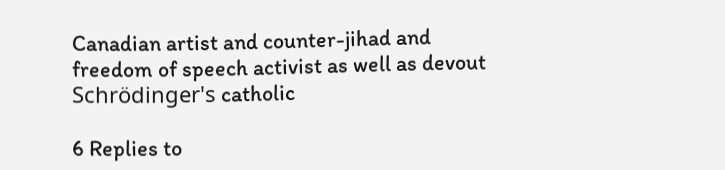Canadian artist and counter-jihad and freedom of speech activist as well as devout Schrödinger's catholic

6 Replies to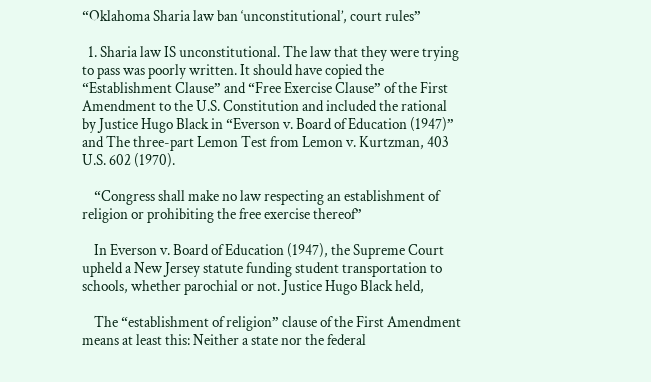“Oklahoma Sharia law ban ‘unconstitutional’, court rules”

  1. Sharia law IS unconstitutional. The law that they were trying to pass was poorly written. It should have copied the “Establishment Clause” and “Free Exercise Clause” of the First Amendment to the U.S. Constitution and included the rational by Justice Hugo Black in “Everson v. Board of Education (1947)” and The three-part Lemon Test from Lemon v. Kurtzman, 403 U.S. 602 (1970).

    “Congress shall make no law respecting an establishment of religion or prohibiting the free exercise thereof”

    In Everson v. Board of Education (1947), the Supreme Court upheld a New Jersey statute funding student transportation to schools, whether parochial or not. Justice Hugo Black held,

    The “establishment of religion” clause of the First Amendment means at least this: Neither a state nor the federal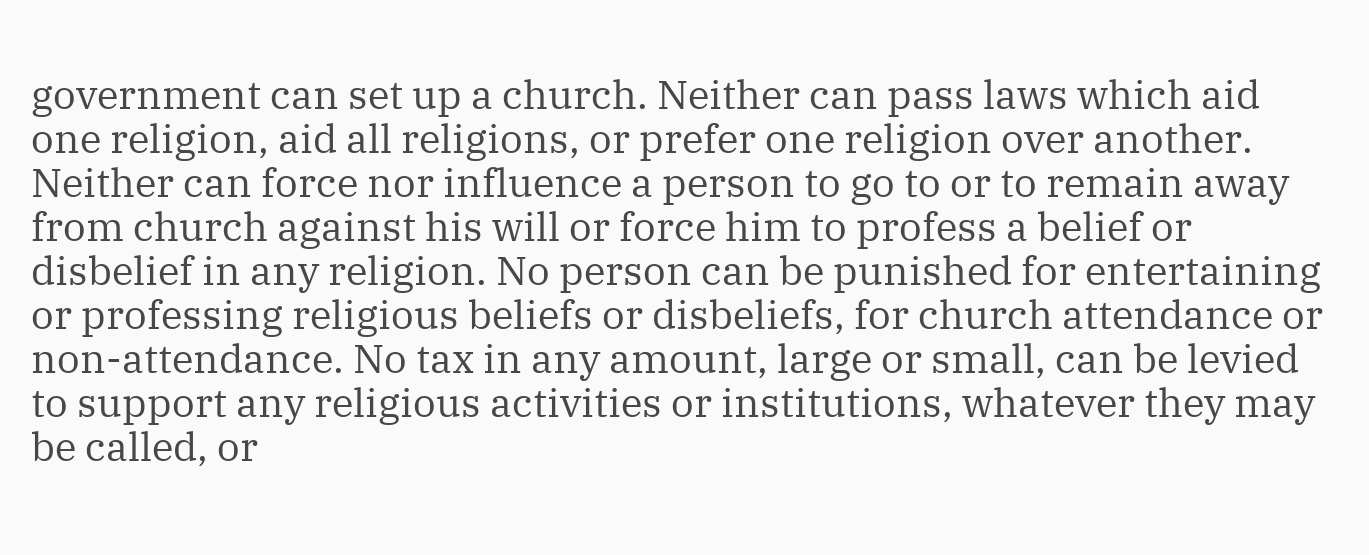government can set up a church. Neither can pass laws which aid one religion, aid all religions, or prefer one religion over another. Neither can force nor influence a person to go to or to remain away from church against his will or force him to profess a belief or disbelief in any religion. No person can be punished for entertaining or professing religious beliefs or disbeliefs, for church attendance or non-attendance. No tax in any amount, large or small, can be levied to support any religious activities or institutions, whatever they may be called, or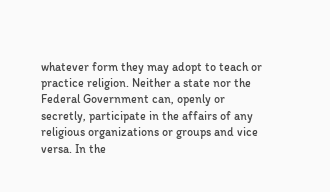whatever form they may adopt to teach or practice religion. Neither a state nor the Federal Government can, openly or secretly, participate in the affairs of any religious organizations or groups and vice versa. In the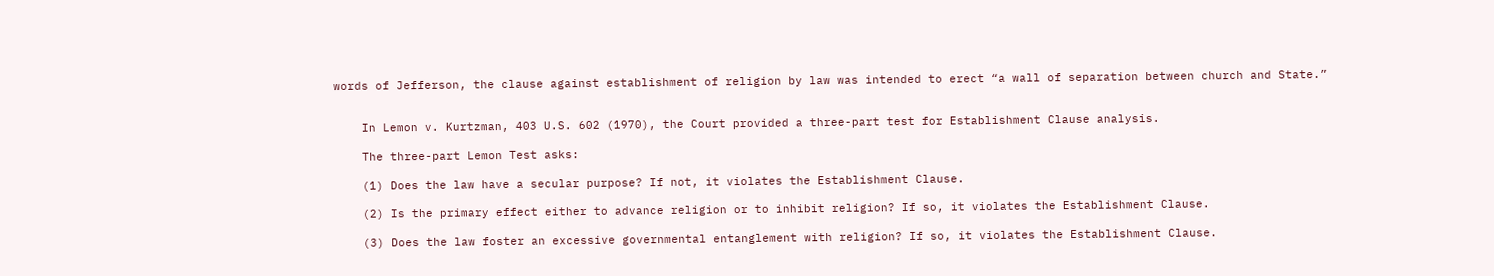words of Jefferson, the clause against establishment of religion by law was intended to erect “a wall of separation between church and State.”


    In Lemon v. Kurtzman, 403 U.S. 602 (1970), the Court provided a three-part test for Establishment Clause analysis.

    The three-part Lemon Test asks:

    (1) Does the law have a secular purpose? If not, it violates the Establishment Clause.

    (2) Is the primary effect either to advance religion or to inhibit religion? If so, it violates the Establishment Clause.

    (3) Does the law foster an excessive governmental entanglement with religion? If so, it violates the Establishment Clause.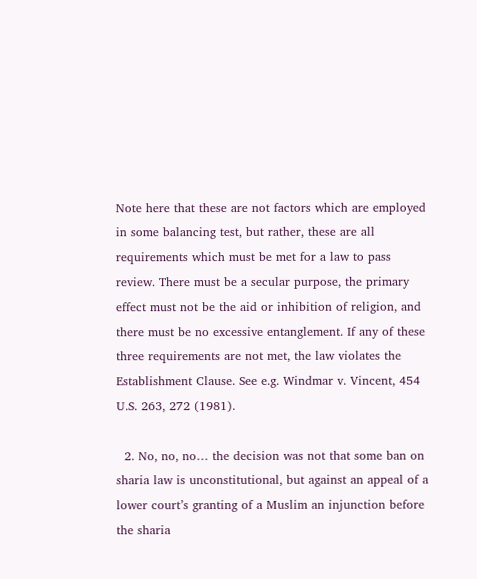Note here that these are not factors which are employed in some balancing test, but rather, these are all requirements which must be met for a law to pass review. There must be a secular purpose, the primary effect must not be the aid or inhibition of religion, and there must be no excessive entanglement. If any of these three requirements are not met, the law violates the Establishment Clause. See e.g. Windmar v. Vincent, 454 U.S. 263, 272 (1981).

  2. No, no, no… the decision was not that some ban on sharia law is unconstitutional, but against an appeal of a lower court’s granting of a Muslim an injunction before the sharia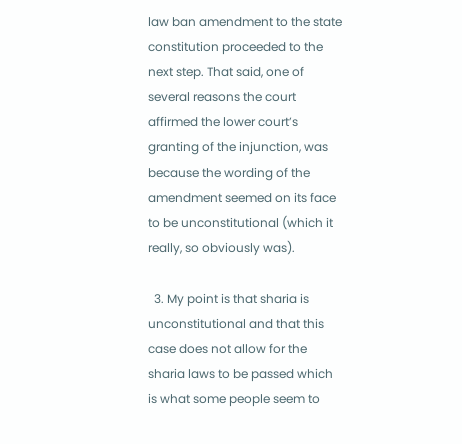law ban amendment to the state constitution proceeded to the next step. That said, one of several reasons the court affirmed the lower court’s granting of the injunction, was because the wording of the amendment seemed on its face to be unconstitutional (which it really, so obviously was).

  3. My point is that sharia is unconstitutional and that this case does not allow for the sharia laws to be passed which is what some people seem to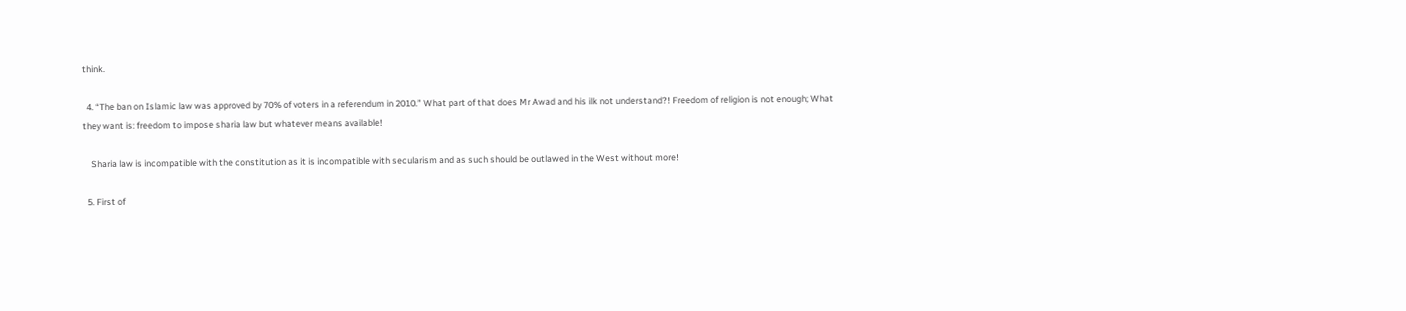think.

  4. “The ban on Islamic law was approved by 70% of voters in a referendum in 2010.” What part of that does Mr Awad and his ilk not understand?! Freedom of religion is not enough; What they want is: freedom to impose sharia law but whatever means available!

    Sharia law is incompatible with the constitution as it is incompatible with secularism and as such should be outlawed in the West without more!

  5. First of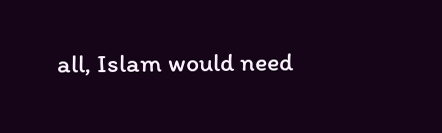all, Islam would need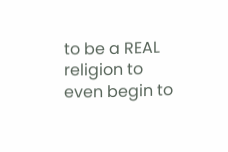to be a REAL religion to even begin to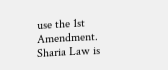use the 1st Amendment. Sharia Law is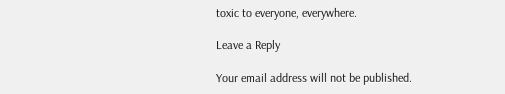toxic to everyone, everywhere.

Leave a Reply

Your email address will not be published.